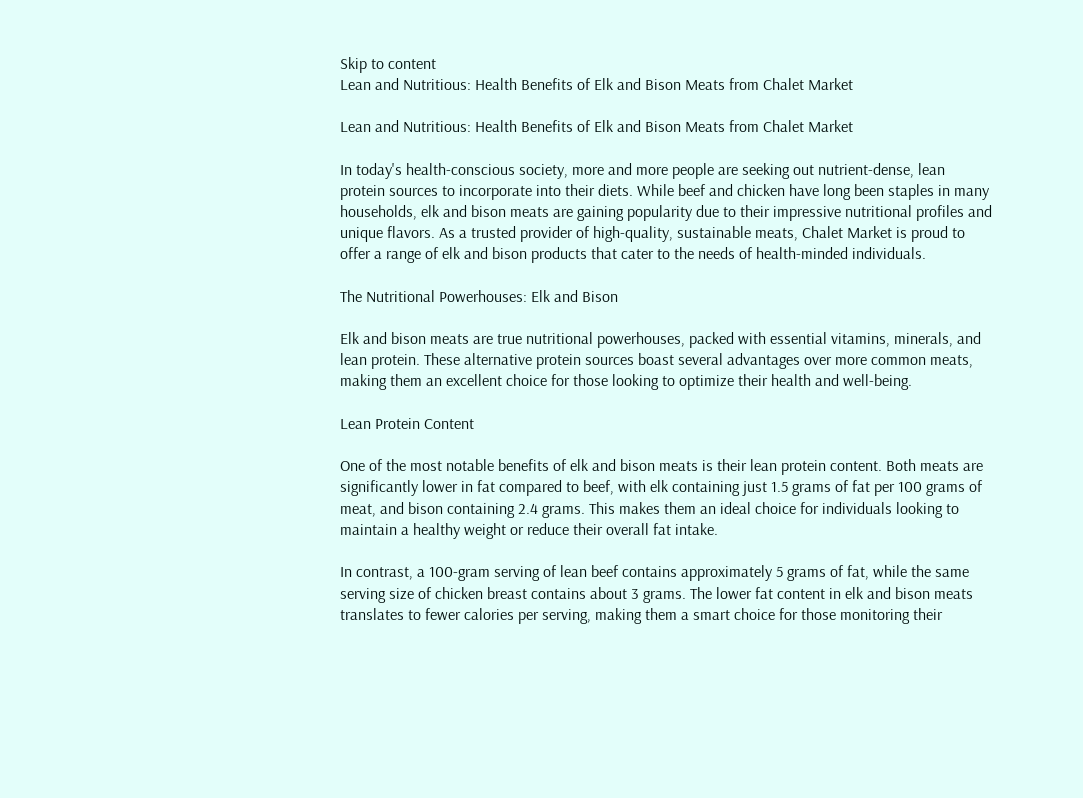Skip to content
Lean and Nutritious: Health Benefits of Elk and Bison Meats from Chalet Market

Lean and Nutritious: Health Benefits of Elk and Bison Meats from Chalet Market

In today's health-conscious society, more and more people are seeking out nutrient-dense, lean protein sources to incorporate into their diets. While beef and chicken have long been staples in many households, elk and bison meats are gaining popularity due to their impressive nutritional profiles and unique flavors. As a trusted provider of high-quality, sustainable meats, Chalet Market is proud to offer a range of elk and bison products that cater to the needs of health-minded individuals.

The Nutritional Powerhouses: Elk and Bison

Elk and bison meats are true nutritional powerhouses, packed with essential vitamins, minerals, and lean protein. These alternative protein sources boast several advantages over more common meats, making them an excellent choice for those looking to optimize their health and well-being.

Lean Protein Content

One of the most notable benefits of elk and bison meats is their lean protein content. Both meats are significantly lower in fat compared to beef, with elk containing just 1.5 grams of fat per 100 grams of meat, and bison containing 2.4 grams. This makes them an ideal choice for individuals looking to maintain a healthy weight or reduce their overall fat intake.

In contrast, a 100-gram serving of lean beef contains approximately 5 grams of fat, while the same serving size of chicken breast contains about 3 grams. The lower fat content in elk and bison meats translates to fewer calories per serving, making them a smart choice for those monitoring their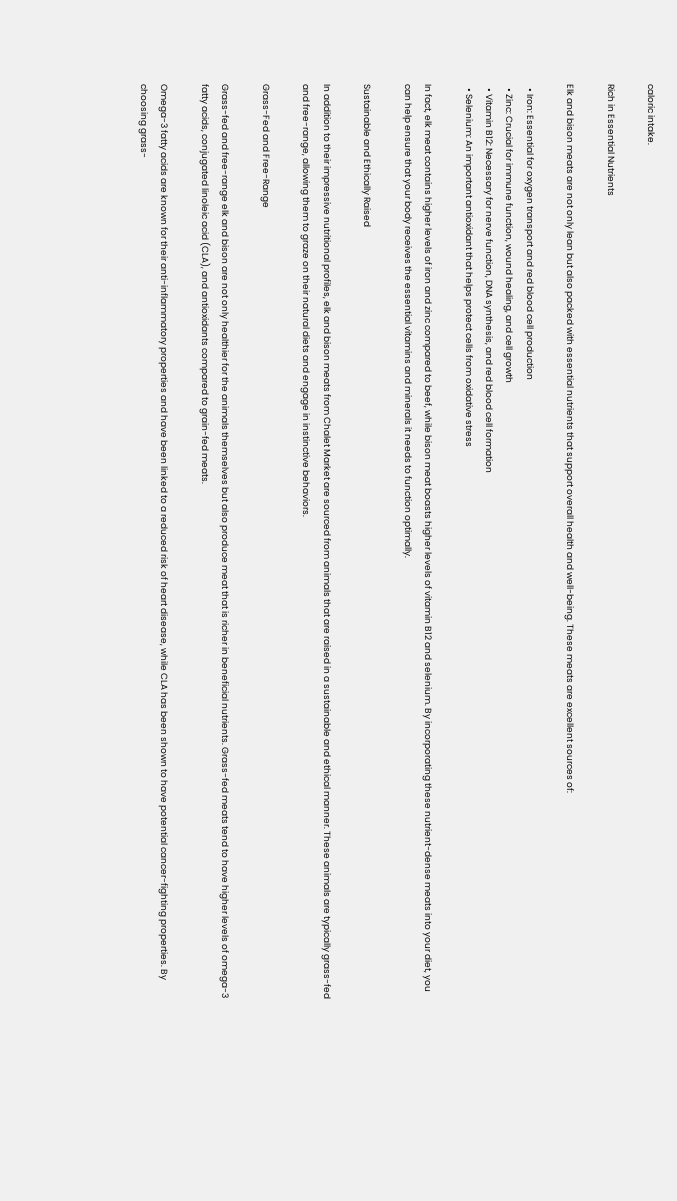caloric intake.

Rich in Essential Nutrients

Elk and bison meats are not only lean but also packed with essential nutrients that support overall health and well-being. These meats are excellent sources of:

  • Iron: Essential for oxygen transport and red blood cell production
  • Zinc: Crucial for immune function, wound healing, and cell growth
  • Vitamin B12: Necessary for nerve function, DNA synthesis, and red blood cell formation
  • Selenium: An important antioxidant that helps protect cells from oxidative stress

In fact, elk meat contains higher levels of iron and zinc compared to beef, while bison meat boasts higher levels of vitamin B12 and selenium. By incorporating these nutrient-dense meats into your diet, you can help ensure that your body receives the essential vitamins and minerals it needs to function optimally.

Sustainable and Ethically Raised

In addition to their impressive nutritional profiles, elk and bison meats from Chalet Market are sourced from animals that are raised in a sustainable and ethical manner. These animals are typically grass-fed and free-range, allowing them to graze on their natural diets and engage in instinctive behaviors.

Grass-Fed and Free-Range

Grass-fed and free-range elk and bison are not only healthier for the animals themselves but also produce meat that is richer in beneficial nutrients. Grass-fed meats tend to have higher levels of omega-3 fatty acids, conjugated linoleic acid (CLA), and antioxidants compared to grain-fed meats.

Omega-3 fatty acids are known for their anti-inflammatory properties and have been linked to a reduced risk of heart disease, while CLA has been shown to have potential cancer-fighting properties. By choosing grass-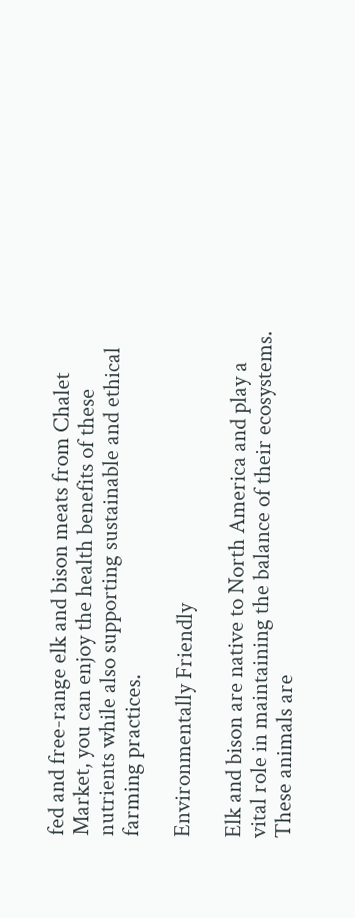fed and free-range elk and bison meats from Chalet Market, you can enjoy the health benefits of these nutrients while also supporting sustainable and ethical farming practices.

Environmentally Friendly

Elk and bison are native to North America and play a vital role in maintaining the balance of their ecosystems. These animals are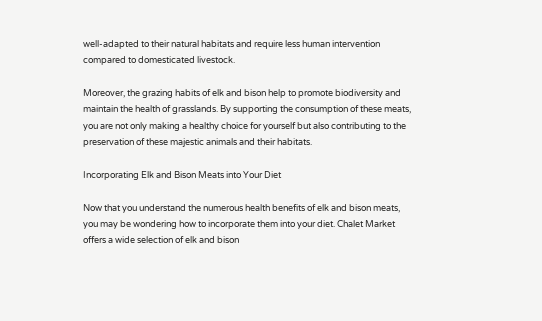well-adapted to their natural habitats and require less human intervention compared to domesticated livestock.

Moreover, the grazing habits of elk and bison help to promote biodiversity and maintain the health of grasslands. By supporting the consumption of these meats, you are not only making a healthy choice for yourself but also contributing to the preservation of these majestic animals and their habitats.

Incorporating Elk and Bison Meats into Your Diet

Now that you understand the numerous health benefits of elk and bison meats, you may be wondering how to incorporate them into your diet. Chalet Market offers a wide selection of elk and bison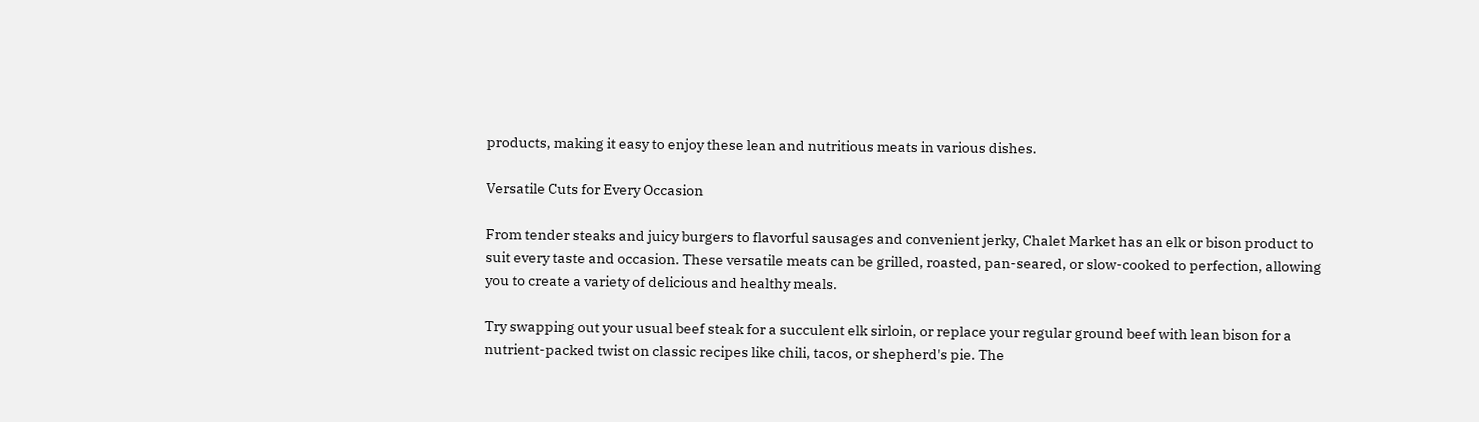products, making it easy to enjoy these lean and nutritious meats in various dishes.

Versatile Cuts for Every Occasion

From tender steaks and juicy burgers to flavorful sausages and convenient jerky, Chalet Market has an elk or bison product to suit every taste and occasion. These versatile meats can be grilled, roasted, pan-seared, or slow-cooked to perfection, allowing you to create a variety of delicious and healthy meals.

Try swapping out your usual beef steak for a succulent elk sirloin, or replace your regular ground beef with lean bison for a nutrient-packed twist on classic recipes like chili, tacos, or shepherd's pie. The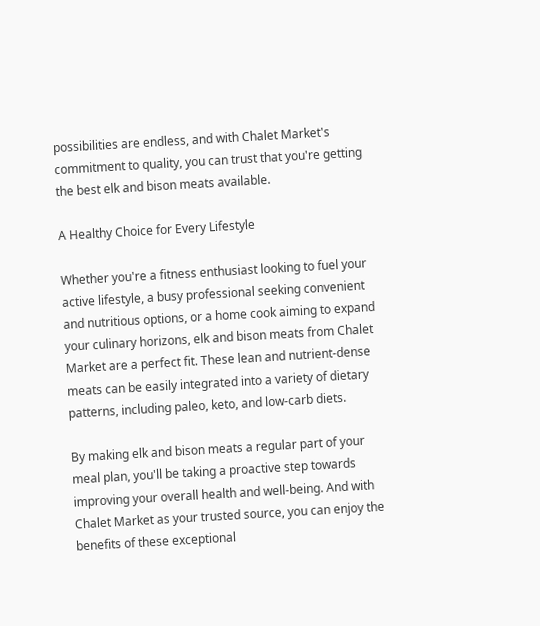possibilities are endless, and with Chalet Market's commitment to quality, you can trust that you're getting the best elk and bison meats available.

A Healthy Choice for Every Lifestyle

Whether you're a fitness enthusiast looking to fuel your active lifestyle, a busy professional seeking convenient and nutritious options, or a home cook aiming to expand your culinary horizons, elk and bison meats from Chalet Market are a perfect fit. These lean and nutrient-dense meats can be easily integrated into a variety of dietary patterns, including paleo, keto, and low-carb diets.

By making elk and bison meats a regular part of your meal plan, you'll be taking a proactive step towards improving your overall health and well-being. And with Chalet Market as your trusted source, you can enjoy the benefits of these exceptional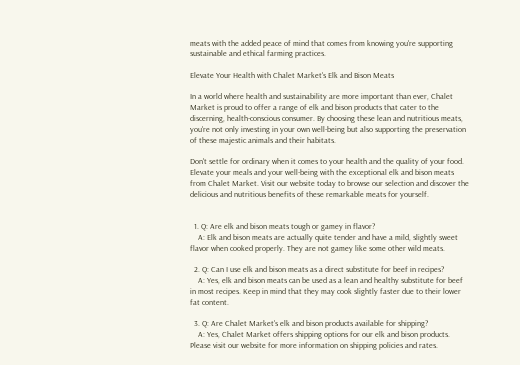meats with the added peace of mind that comes from knowing you're supporting sustainable and ethical farming practices.

Elevate Your Health with Chalet Market's Elk and Bison Meats

In a world where health and sustainability are more important than ever, Chalet Market is proud to offer a range of elk and bison products that cater to the discerning, health-conscious consumer. By choosing these lean and nutritious meats, you're not only investing in your own well-being but also supporting the preservation of these majestic animals and their habitats.

Don't settle for ordinary when it comes to your health and the quality of your food. Elevate your meals and your well-being with the exceptional elk and bison meats from Chalet Market. Visit our website today to browse our selection and discover the delicious and nutritious benefits of these remarkable meats for yourself.


  1. Q: Are elk and bison meats tough or gamey in flavor?
    A: Elk and bison meats are actually quite tender and have a mild, slightly sweet flavor when cooked properly. They are not gamey like some other wild meats.

  2. Q: Can I use elk and bison meats as a direct substitute for beef in recipes?
    A: Yes, elk and bison meats can be used as a lean and healthy substitute for beef in most recipes. Keep in mind that they may cook slightly faster due to their lower fat content.

  3. Q: Are Chalet Market's elk and bison products available for shipping?
    A: Yes, Chalet Market offers shipping options for our elk and bison products. Please visit our website for more information on shipping policies and rates.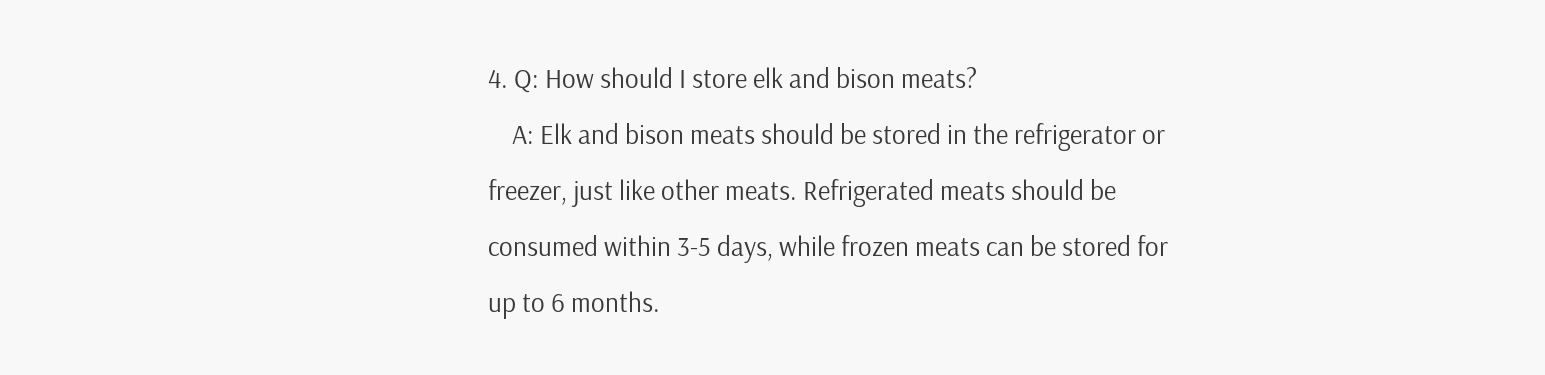4. Q: How should I store elk and bison meats?
    A: Elk and bison meats should be stored in the refrigerator or freezer, just like other meats. Refrigerated meats should be consumed within 3-5 days, while frozen meats can be stored for up to 6 months.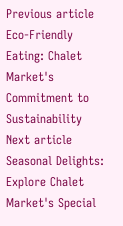Previous article Eco-Friendly Eating: Chalet Market's Commitment to Sustainability
Next article Seasonal Delights: Explore Chalet Market's Special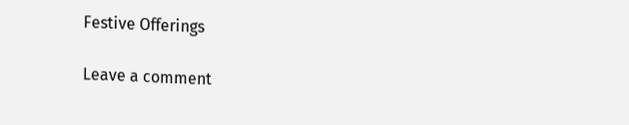Festive Offerings

Leave a comment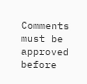Comments must be approved before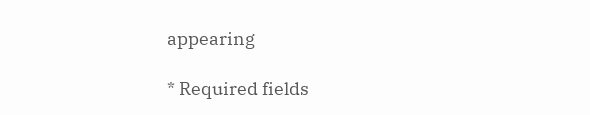appearing

* Required fields